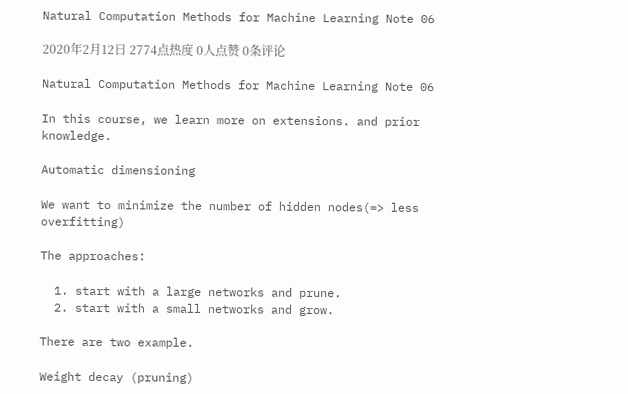Natural Computation Methods for Machine Learning Note 06

2020年2月12日 2774点热度 0人点赞 0条评论

Natural Computation Methods for Machine Learning Note 06

In this course, we learn more on extensions. and prior knowledge.

Automatic dimensioning

We want to minimize the number of hidden nodes(=> less overfitting)

The approaches:

  1. start with a large networks and prune.
  2. start with a small networks and grow.

There are two example.

Weight decay (pruning)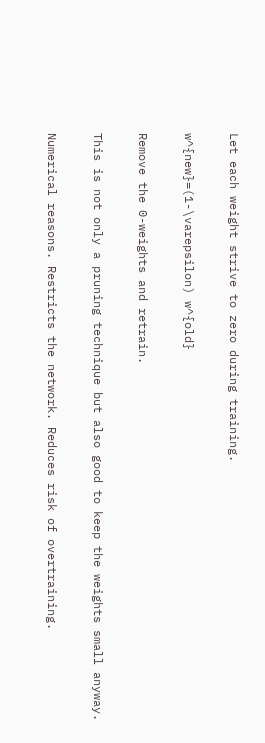Let each weight strive to zero during training.

w^{new}=(1-\varepsilon) w^{old}

Remove the 0-weights and retrain.

This is not only a pruning technique but also good to keep the weights small anyway.

Numerical reasons. Restricts the network. Reduces risk of overtraining.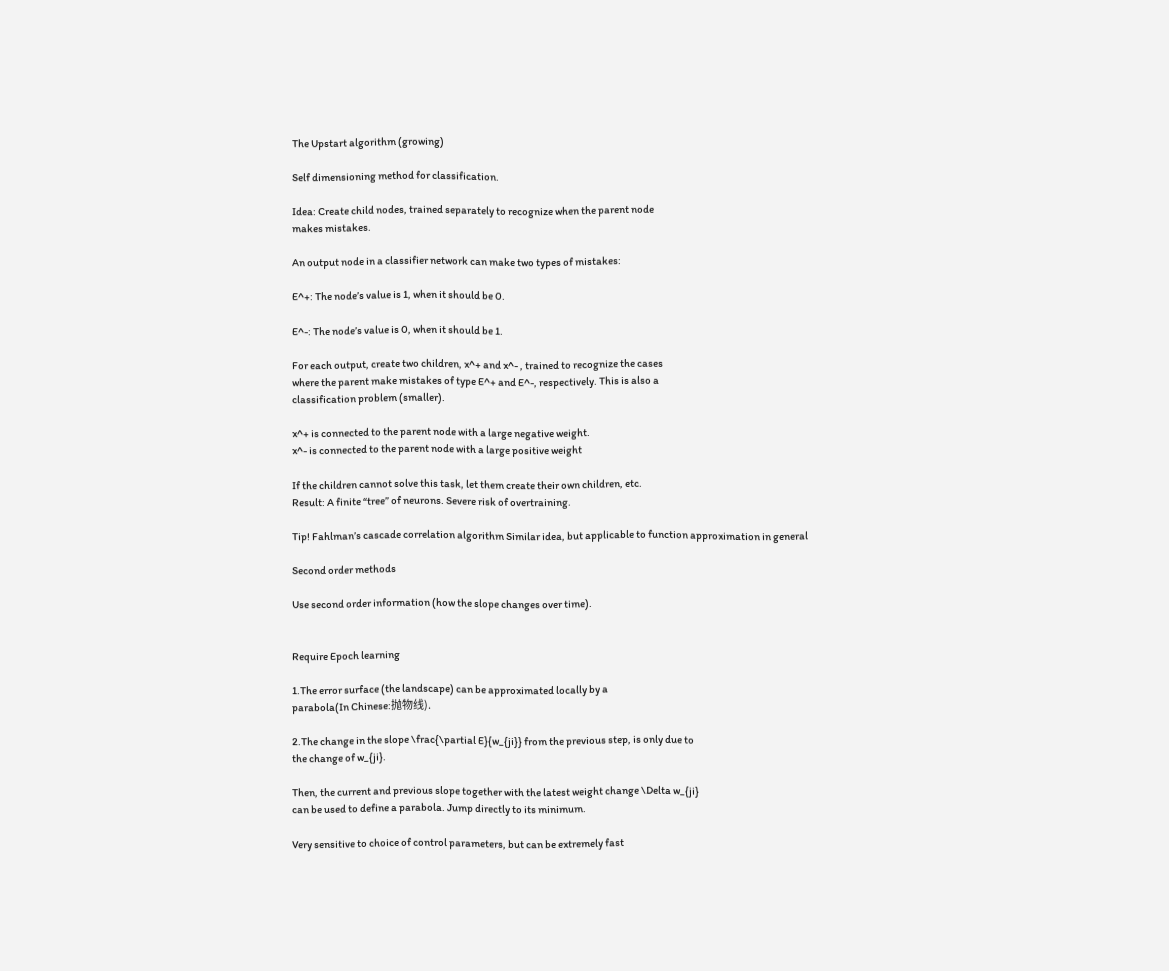The Upstart algorithm (growing)

Self dimensioning method for classification.

Idea: Create child nodes, trained separately to recognize when the parent node
makes mistakes.

An output node in a classifier network can make two types of mistakes:

E^+: The node’s value is 1, when it should be 0.

E^-: The node’s value is 0, when it should be 1.

For each output, create two children, x^+ and x^- , trained to recognize the cases
where the parent make mistakes of type E^+ and E^-, respectively. This is also a
classification problem (smaller).

x^+ is connected to the parent node with a large negative weight.
x^- is connected to the parent node with a large positive weight

If the children cannot solve this task, let them create their own children, etc.
Result: A finite “tree” of neurons. Severe risk of overtraining.

Tip! Fahlman’s cascade correlation algorithm Similar idea, but applicable to function approximation in general

Second order methods

Use second order information (how the slope changes over time).


Require Epoch learning

1.The error surface (the landscape) can be approximated locally by a
parabola(In Chinese:抛物线).

2.The change in the slope \frac{\partial E}{w_{ji}} from the previous step, is only due to
the change of w_{ji}.

Then, the current and previous slope together with the latest weight change \Delta w_{ji}
can be used to define a parabola. Jump directly to its minimum.

Very sensitive to choice of control parameters, but can be extremely fast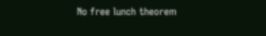No free lunch theorem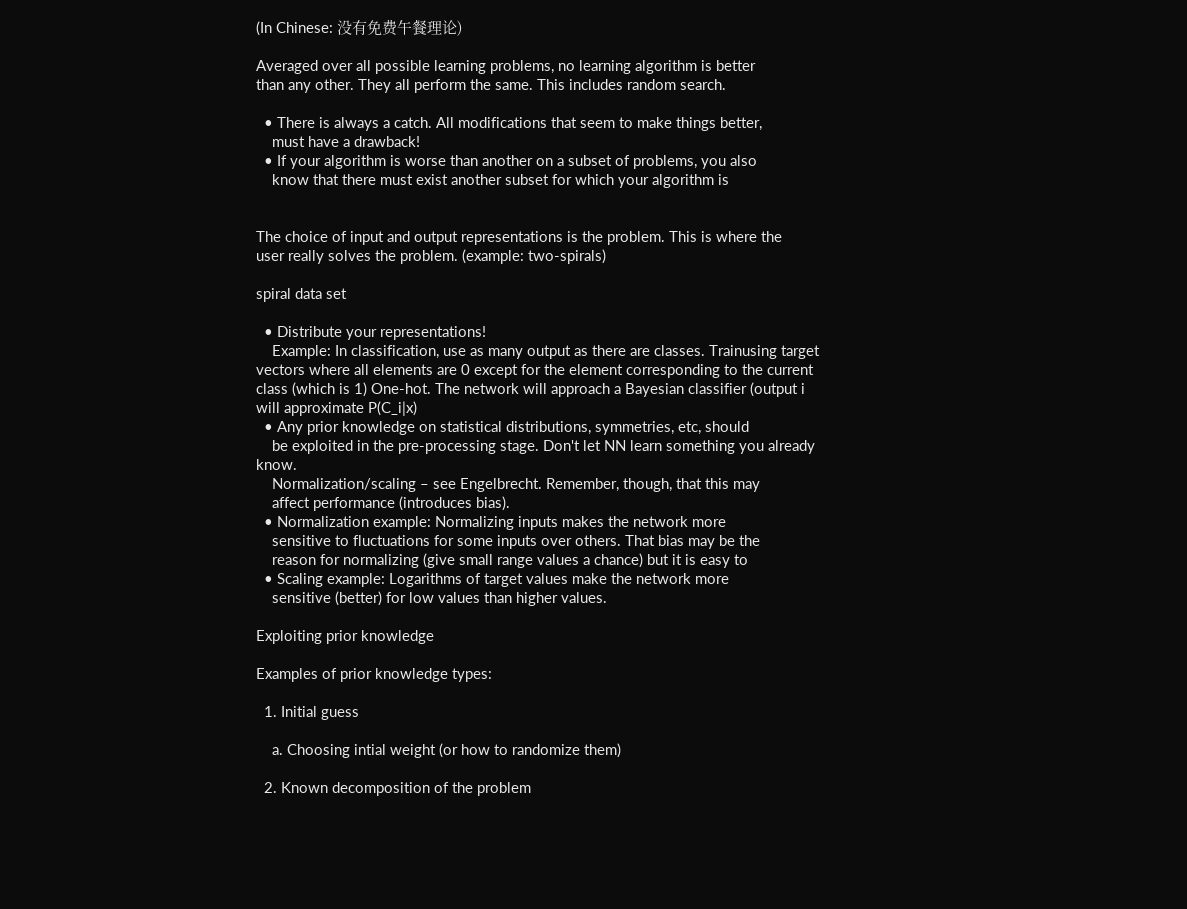(In Chinese: 没有免费午餐理论)

Averaged over all possible learning problems, no learning algorithm is better
than any other. They all perform the same. This includes random search.

  • There is always a catch. All modifications that seem to make things better,
    must have a drawback!
  • If your algorithm is worse than another on a subset of problems, you also
    know that there must exist another subset for which your algorithm is


The choice of input and output representations is the problem. This is where the
user really solves the problem. (example: two-spirals)

spiral data set

  • Distribute your representations!
    Example: In classification, use as many output as there are classes. Trainusing target vectors where all elements are 0 except for the element corresponding to the current class (which is 1) One-hot. The network will approach a Bayesian classifier (output i will approximate P(C_i|x)
  • Any prior knowledge on statistical distributions, symmetries, etc, should
    be exploited in the pre-processing stage. Don't let NN learn something you already know.
    Normalization/scaling – see Engelbrecht. Remember, though, that this may
    affect performance (introduces bias).
  • Normalization example: Normalizing inputs makes the network more
    sensitive to fluctuations for some inputs over others. That bias may be the
    reason for normalizing (give small range values a chance) but it is easy to
  • Scaling example: Logarithms of target values make the network more
    sensitive (better) for low values than higher values.

Exploiting prior knowledge

Examples of prior knowledge types:

  1. Initial guess

    a. Choosing intial weight (or how to randomize them)

  2. Known decomposition of the problem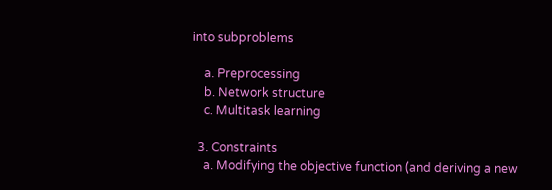into subproblems

    a. Preprocessing
    b. Network structure
    c. Multitask learning

  3. Constraints
    a. Modifying the objective function (and deriving a new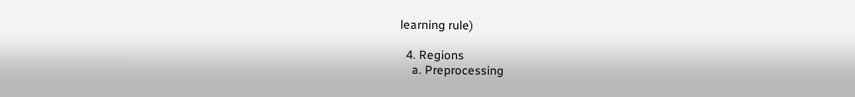learning rule)

  4. Regions
    a. Preprocessing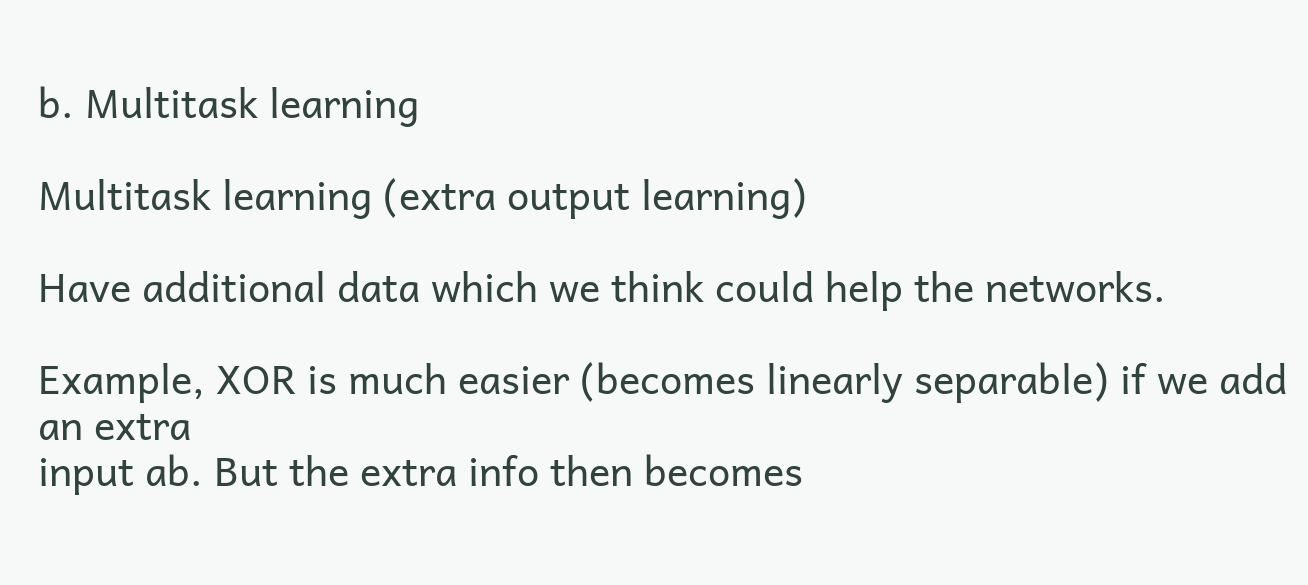b. Multitask learning

Multitask learning (extra output learning)

Have additional data which we think could help the networks.

Example, XOR is much easier (becomes linearly separable) if we add an extra
input ab. But the extra info then becomes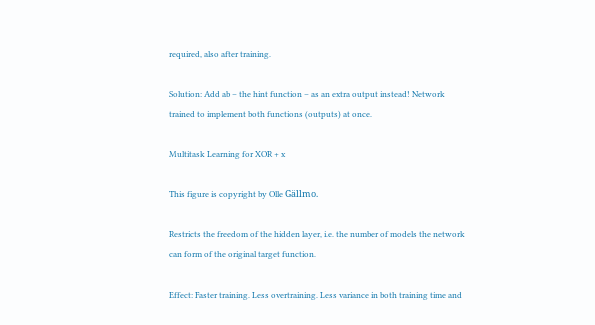required, also after training.

Solution: Add ab – the hint function – as an extra output instead! Network
trained to implement both functions (outputs) at once.

Multitask Learning for XOR + x

This figure is copyright by Olle Gällmo.

Restricts the freedom of the hidden layer, i.e. the number of models the network
can form of the original target function.

Effect: Faster training. Less overtraining. Less variance in both training time and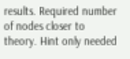results. Required number of nodes closer to theory. Hint only needed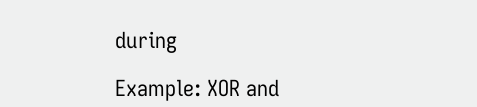during

Example: XOR and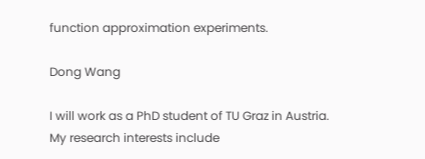function approximation experiments.

Dong Wang

I will work as a PhD student of TU Graz in Austria. My research interests include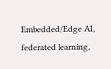Embedded/Edge AI, federated learning,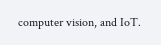computer vision, and IoT.